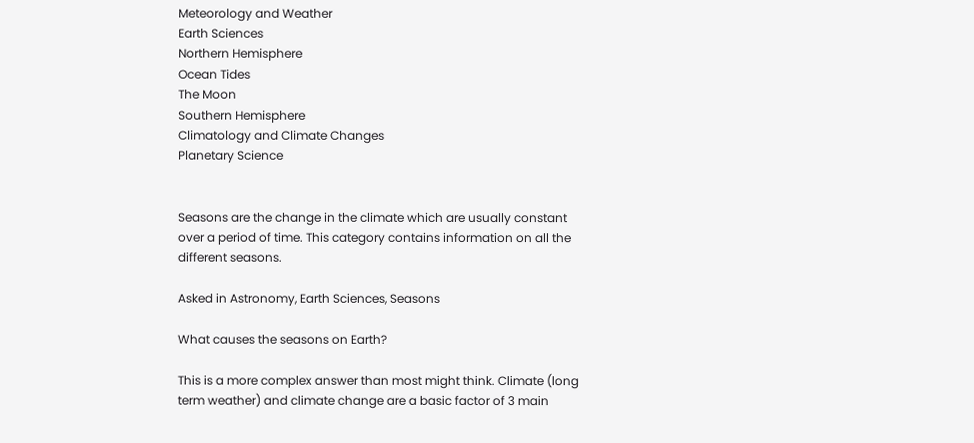Meteorology and Weather
Earth Sciences
Northern Hemisphere
Ocean Tides
The Moon
Southern Hemisphere
Climatology and Climate Changes
Planetary Science


Seasons are the change in the climate which are usually constant over a period of time. This category contains information on all the different seasons.

Asked in Astronomy, Earth Sciences, Seasons

What causes the seasons on Earth?

This is a more complex answer than most might think. Climate (long term weather) and climate change are a basic factor of 3 main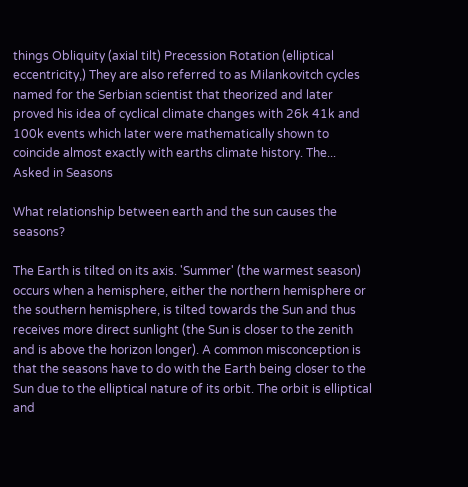things Obliquity (axial tilt) Precession Rotation (elliptical eccentricity,) They are also referred to as Milankovitch cycles named for the Serbian scientist that theorized and later proved his idea of cyclical climate changes with 26k 41k and 100k events which later were mathematically shown to coincide almost exactly with earths climate history. The...
Asked in Seasons

What relationship between earth and the sun causes the seasons?

The Earth is tilted on its axis. 'Summer' (the warmest season) occurs when a hemisphere, either the northern hemisphere or the southern hemisphere, is tilted towards the Sun and thus receives more direct sunlight (the Sun is closer to the zenith and is above the horizon longer). A common misconception is that the seasons have to do with the Earth being closer to the Sun due to the elliptical nature of its orbit. The orbit is elliptical and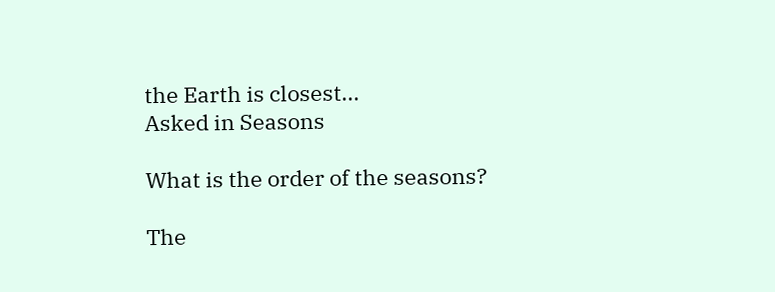the Earth is closest...
Asked in Seasons

What is the order of the seasons?

The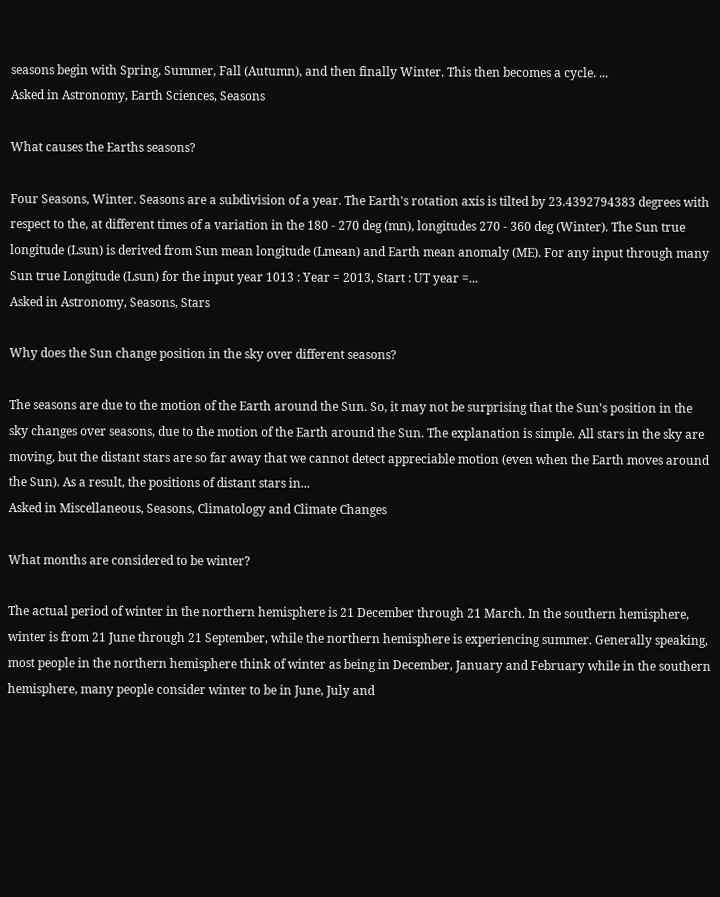seasons begin with Spring, Summer, Fall (Autumn), and then finally Winter. This then becomes a cycle. ...
Asked in Astronomy, Earth Sciences, Seasons

What causes the Earths seasons?

Four Seasons, Winter. Seasons are a subdivision of a year. The Earth's rotation axis is tilted by 23.4392794383 degrees with respect to the, at different times of a variation in the 180 - 270 deg (mn), longitudes 270 - 360 deg (Winter). The Sun true longitude (Lsun) is derived from Sun mean longitude (Lmean) and Earth mean anomaly (ME). For any input through many Sun true Longitude (Lsun) for the input year 1013 : Year = 2013, Start : UT year =...
Asked in Astronomy, Seasons, Stars

Why does the Sun change position in the sky over different seasons?

The seasons are due to the motion of the Earth around the Sun. So, it may not be surprising that the Sun's position in the sky changes over seasons, due to the motion of the Earth around the Sun. The explanation is simple. All stars in the sky are moving, but the distant stars are so far away that we cannot detect appreciable motion (even when the Earth moves around the Sun). As a result, the positions of distant stars in...
Asked in Miscellaneous, Seasons, Climatology and Climate Changes

What months are considered to be winter?

The actual period of winter in the northern hemisphere is 21 December through 21 March. In the southern hemisphere, winter is from 21 June through 21 September, while the northern hemisphere is experiencing summer. Generally speaking, most people in the northern hemisphere think of winter as being in December, January and February while in the southern hemisphere, many people consider winter to be in June, July and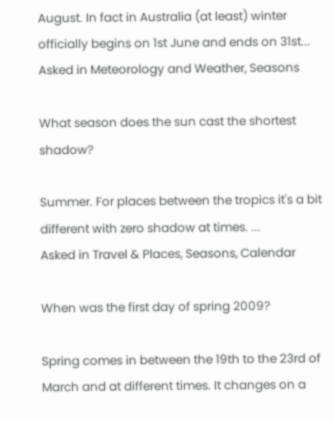August. In fact in Australia (at least) winter officially begins on 1st June and ends on 31st...
Asked in Meteorology and Weather, Seasons

What season does the sun cast the shortest shadow?

Summer. For places between the tropics it's a bit different with zero shadow at times. ...
Asked in Travel & Places, Seasons, Calendar

When was the first day of spring 2009?

Spring comes in between the 19th to the 23rd of March and at different times. It changes on a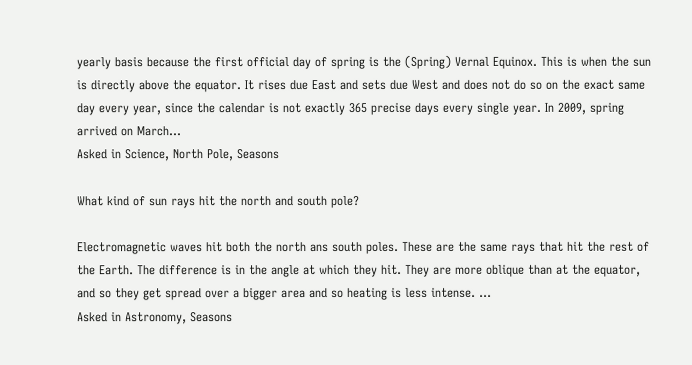yearly basis because the first official day of spring is the (Spring) Vernal Equinox. This is when the sun is directly above the equator. It rises due East and sets due West and does not do so on the exact same day every year, since the calendar is not exactly 365 precise days every single year. In 2009, spring arrived on March...
Asked in Science, North Pole, Seasons

What kind of sun rays hit the north and south pole?

Electromagnetic waves hit both the north ans south poles. These are the same rays that hit the rest of the Earth. The difference is in the angle at which they hit. They are more oblique than at the equator, and so they get spread over a bigger area and so heating is less intense. ...
Asked in Astronomy, Seasons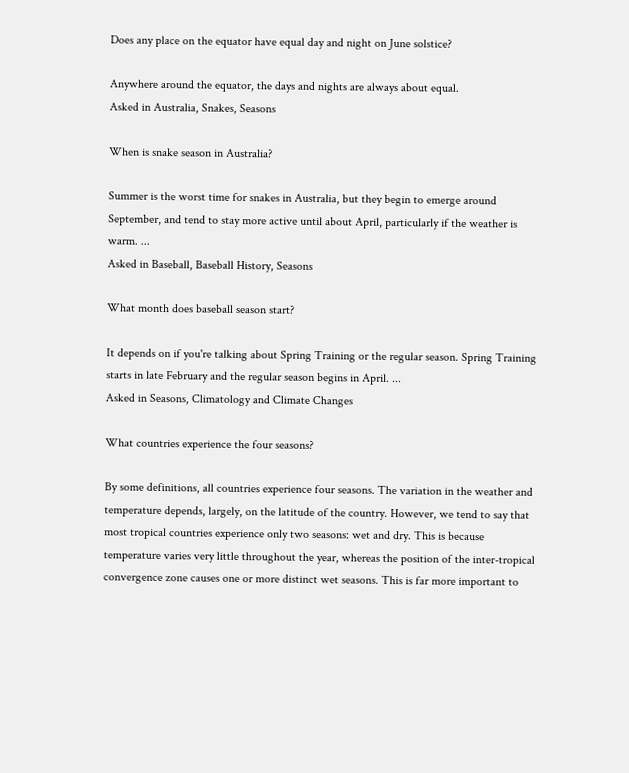Does any place on the equator have equal day and night on June solstice?

Anywhere around the equator, the days and nights are always about equal.
Asked in Australia, Snakes, Seasons

When is snake season in Australia?

Summer is the worst time for snakes in Australia, but they begin to emerge around September, and tend to stay more active until about April, particularly if the weather is warm. ...
Asked in Baseball, Baseball History, Seasons

What month does baseball season start?

It depends on if you're talking about Spring Training or the regular season. Spring Training starts in late February and the regular season begins in April. ...
Asked in Seasons, Climatology and Climate Changes

What countries experience the four seasons?

By some definitions, all countries experience four seasons. The variation in the weather and temperature depends, largely, on the latitude of the country. However, we tend to say that most tropical countries experience only two seasons: wet and dry. This is because temperature varies very little throughout the year, whereas the position of the inter-tropical convergence zone causes one or more distinct wet seasons. This is far more important to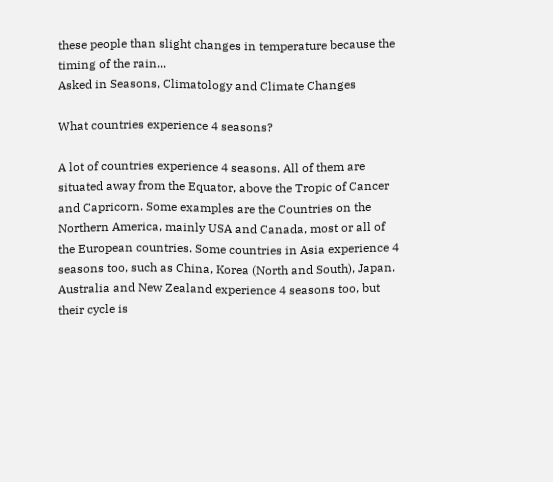these people than slight changes in temperature because the timing of the rain...
Asked in Seasons, Climatology and Climate Changes

What countries experience 4 seasons?

A lot of countries experience 4 seasons. All of them are situated away from the Equator, above the Tropic of Cancer and Capricorn. Some examples are the Countries on the Northern America, mainly USA and Canada, most or all of the European countries. Some countries in Asia experience 4 seasons too, such as China, Korea (North and South), Japan. Australia and New Zealand experience 4 seasons too, but their cycle is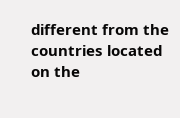different from the countries located on the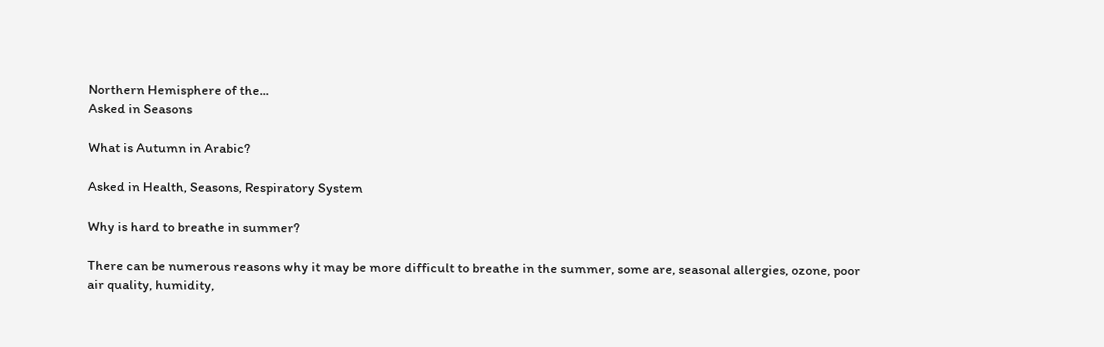Northern Hemisphere of the...
Asked in Seasons

What is Autumn in Arabic?

Asked in Health, Seasons, Respiratory System

Why is hard to breathe in summer?

There can be numerous reasons why it may be more difficult to breathe in the summer, some are, seasonal allergies, ozone, poor air quality, humidity,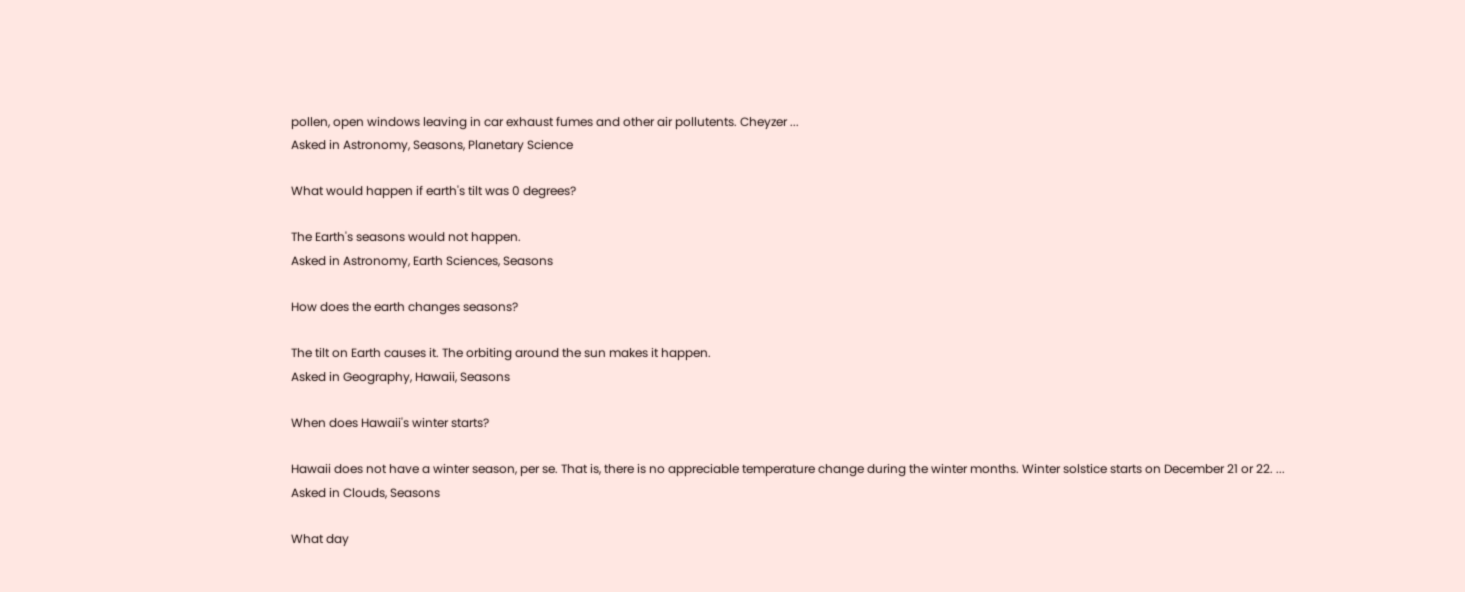pollen, open windows leaving in car exhaust fumes and other air pollutents. Cheyzer ...
Asked in Astronomy, Seasons, Planetary Science

What would happen if earth's tilt was 0 degrees?

The Earth's seasons would not happen.
Asked in Astronomy, Earth Sciences, Seasons

How does the earth changes seasons?

The tilt on Earth causes it. The orbiting around the sun makes it happen.
Asked in Geography, Hawaii, Seasons

When does Hawaii's winter starts?

Hawaii does not have a winter season, per se. That is, there is no appreciable temperature change during the winter months. Winter solstice starts on December 21 or 22. ...
Asked in Clouds, Seasons

What day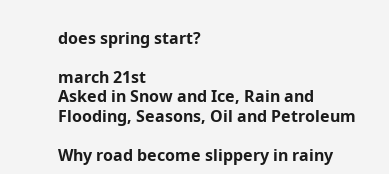does spring start?

march 21st
Asked in Snow and Ice, Rain and Flooding, Seasons, Oil and Petroleum

Why road become slippery in rainy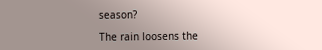season?

The rain loosens the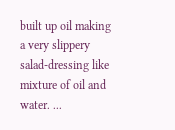built up oil making a very slippery salad-dressing like mixture of oil and water. ...